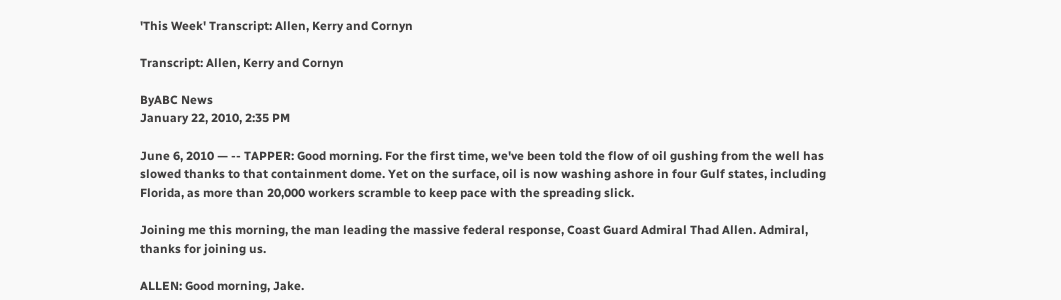'This Week' Transcript: Allen, Kerry and Cornyn

Transcript: Allen, Kerry and Cornyn

ByABC News
January 22, 2010, 2:35 PM

June 6, 2010 — -- TAPPER: Good morning. For the first time, we've been told the flow of oil gushing from the well has slowed thanks to that containment dome. Yet on the surface, oil is now washing ashore in four Gulf states, including Florida, as more than 20,000 workers scramble to keep pace with the spreading slick.

Joining me this morning, the man leading the massive federal response, Coast Guard Admiral Thad Allen. Admiral, thanks for joining us.

ALLEN: Good morning, Jake.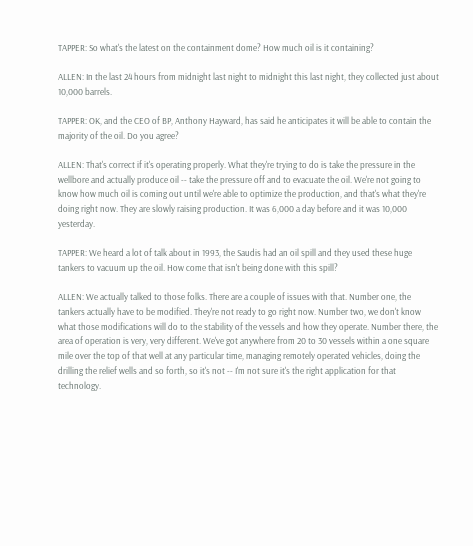TAPPER: So what's the latest on the containment dome? How much oil is it containing?

ALLEN: In the last 24 hours from midnight last night to midnight this last night, they collected just about 10,000 barrels.

TAPPER: OK, and the CEO of BP, Anthony Hayward, has said he anticipates it will be able to contain the majority of the oil. Do you agree?

ALLEN: That's correct if it's operating properly. What they're trying to do is take the pressure in the wellbore and actually produce oil -- take the pressure off and to evacuate the oil. We're not going to know how much oil is coming out until we're able to optimize the production, and that's what they're doing right now. They are slowly raising production. It was 6,000 a day before and it was 10,000 yesterday.

TAPPER: We heard a lot of talk about in 1993, the Saudis had an oil spill and they used these huge tankers to vacuum up the oil. How come that isn't being done with this spill?

ALLEN: We actually talked to those folks. There are a couple of issues with that. Number one, the tankers actually have to be modified. They're not ready to go right now. Number two, we don't know what those modifications will do to the stability of the vessels and how they operate. Number there, the area of operation is very, very different. We've got anywhere from 20 to 30 vessels within a one square mile over the top of that well at any particular time, managing remotely operated vehicles, doing the drilling the relief wells and so forth, so it's not -- I'm not sure it's the right application for that technology.